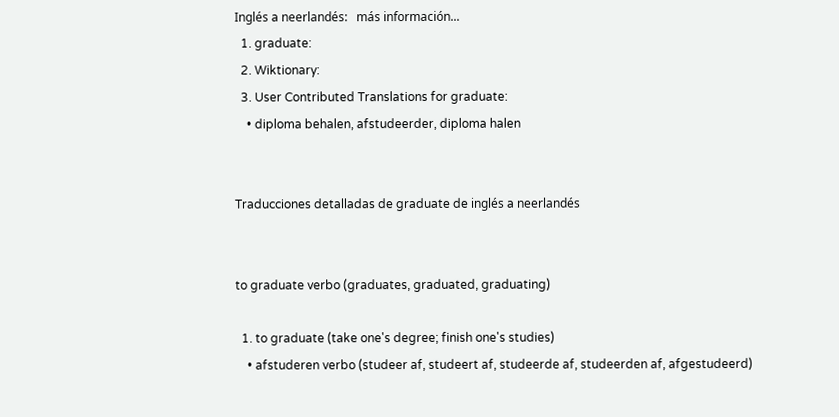Inglés a neerlandés:   más información...
  1. graduate:
  2. Wiktionary:
  3. User Contributed Translations for graduate:
    • diploma behalen, afstudeerder, diploma halen


Traducciones detalladas de graduate de inglés a neerlandés


to graduate verbo (graduates, graduated, graduating)

  1. to graduate (take one's degree; finish one's studies)
    • afstuderen verbo (studeer af, studeert af, studeerde af, studeerden af, afgestudeerd)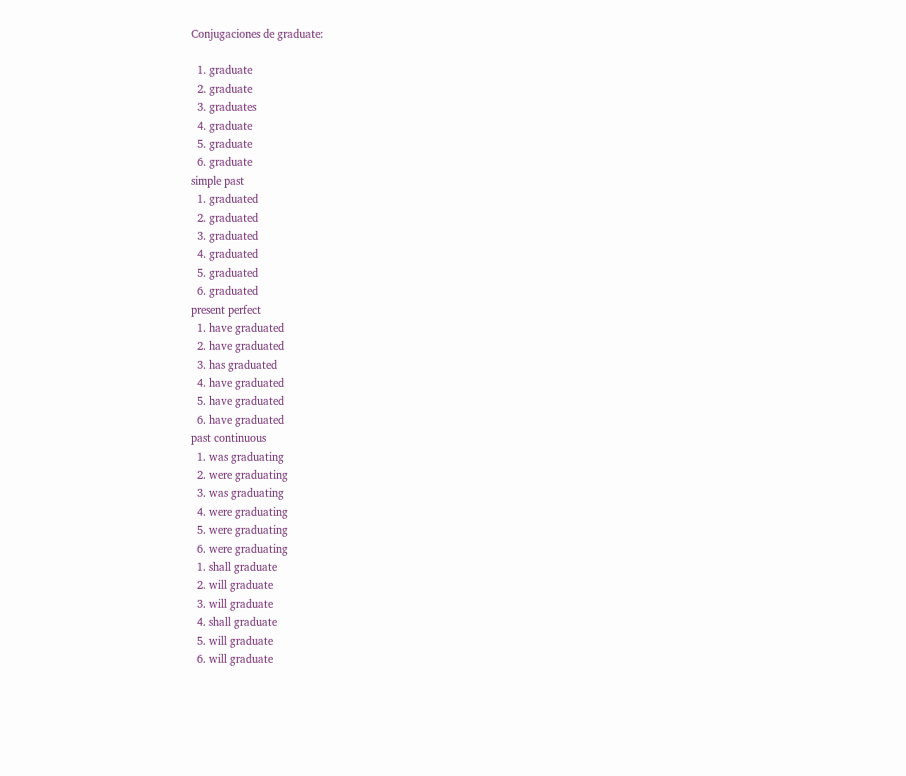Conjugaciones de graduate:

  1. graduate
  2. graduate
  3. graduates
  4. graduate
  5. graduate
  6. graduate
simple past
  1. graduated
  2. graduated
  3. graduated
  4. graduated
  5. graduated
  6. graduated
present perfect
  1. have graduated
  2. have graduated
  3. has graduated
  4. have graduated
  5. have graduated
  6. have graduated
past continuous
  1. was graduating
  2. were graduating
  3. was graduating
  4. were graduating
  5. were graduating
  6. were graduating
  1. shall graduate
  2. will graduate
  3. will graduate
  4. shall graduate
  5. will graduate
  6. will graduate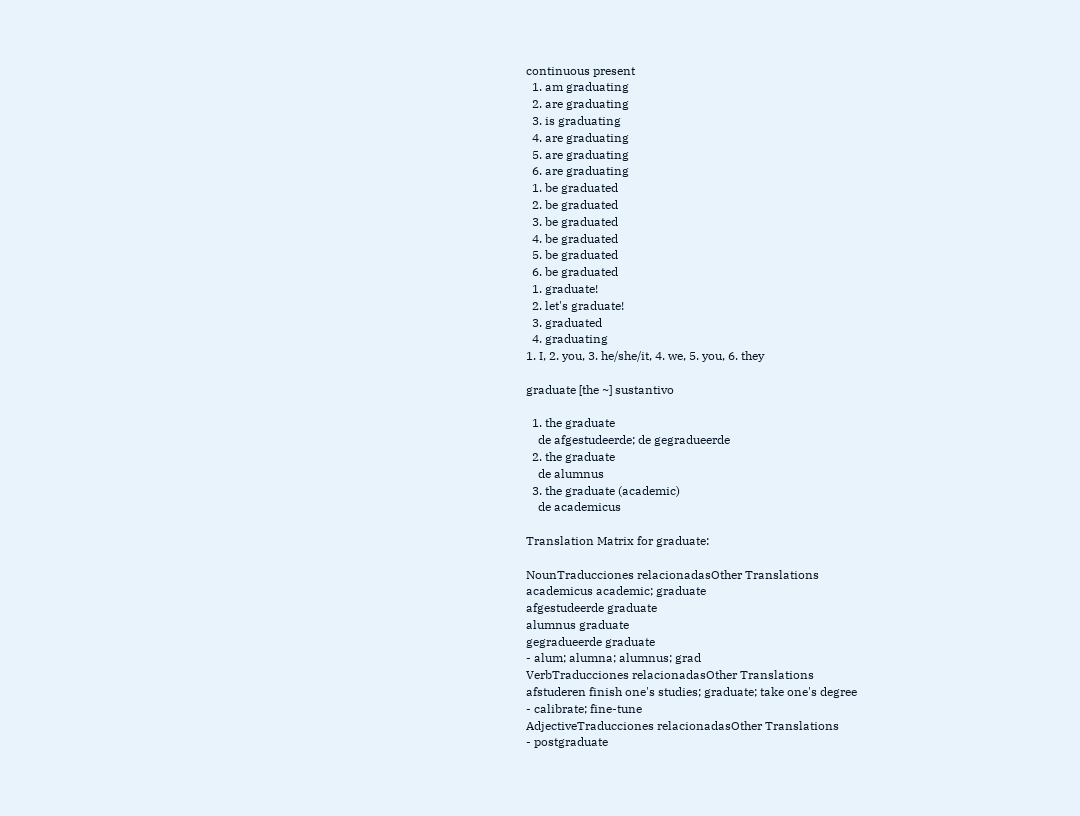continuous present
  1. am graduating
  2. are graduating
  3. is graduating
  4. are graduating
  5. are graduating
  6. are graduating
  1. be graduated
  2. be graduated
  3. be graduated
  4. be graduated
  5. be graduated
  6. be graduated
  1. graduate!
  2. let's graduate!
  3. graduated
  4. graduating
1. I, 2. you, 3. he/she/it, 4. we, 5. you, 6. they

graduate [the ~] sustantivo

  1. the graduate
    de afgestudeerde; de gegradueerde
  2. the graduate
    de alumnus
  3. the graduate (academic)
    de academicus

Translation Matrix for graduate:

NounTraducciones relacionadasOther Translations
academicus academic; graduate
afgestudeerde graduate
alumnus graduate
gegradueerde graduate
- alum; alumna; alumnus; grad
VerbTraducciones relacionadasOther Translations
afstuderen finish one's studies; graduate; take one's degree
- calibrate; fine-tune
AdjectiveTraducciones relacionadasOther Translations
- postgraduate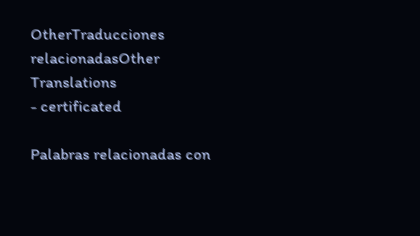OtherTraducciones relacionadasOther Translations
- certificated

Palabras relacionadas con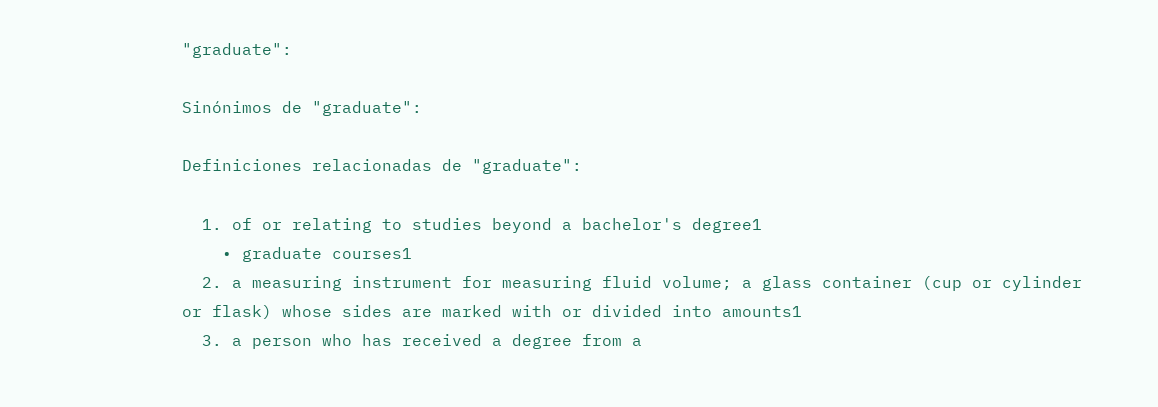"graduate":

Sinónimos de "graduate":

Definiciones relacionadas de "graduate":

  1. of or relating to studies beyond a bachelor's degree1
    • graduate courses1
  2. a measuring instrument for measuring fluid volume; a glass container (cup or cylinder or flask) whose sides are marked with or divided into amounts1
  3. a person who has received a degree from a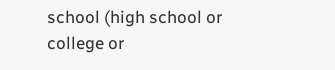school (high school or college or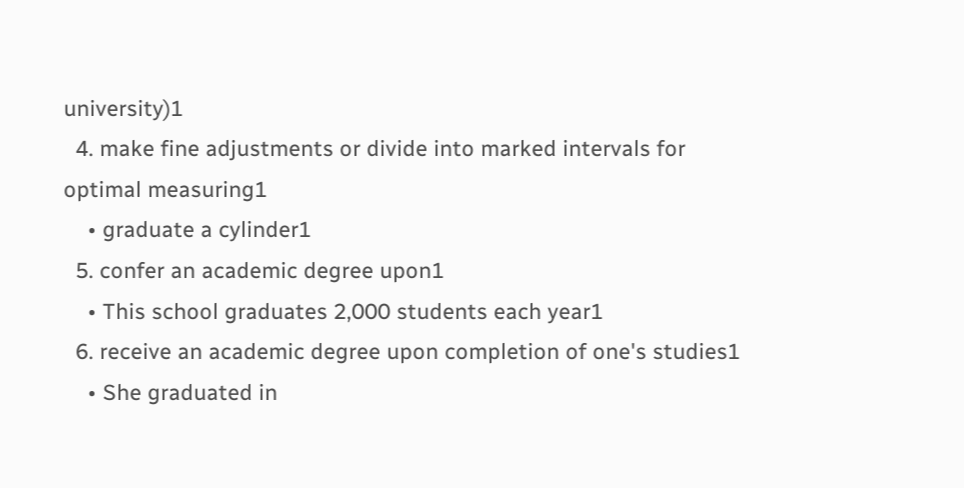university)1
  4. make fine adjustments or divide into marked intervals for optimal measuring1
    • graduate a cylinder1
  5. confer an academic degree upon1
    • This school graduates 2,000 students each year1
  6. receive an academic degree upon completion of one's studies1
    • She graduated in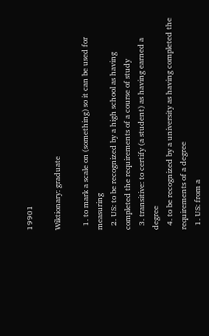19901

Wiktionary: graduate

  1. to mark a scale on (something) so it can be used for measuring
  2. US: to be recognized by a high school as having completed the requirements of a course of study
  3. transitive: to certify (a student) as having earned a degree
  4. to be recognized by a university as having completed the requirements of a degree
  1. US: from a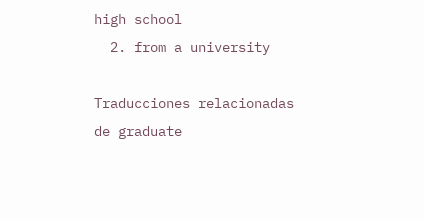high school
  2. from a university

Traducciones relacionadas de graduate